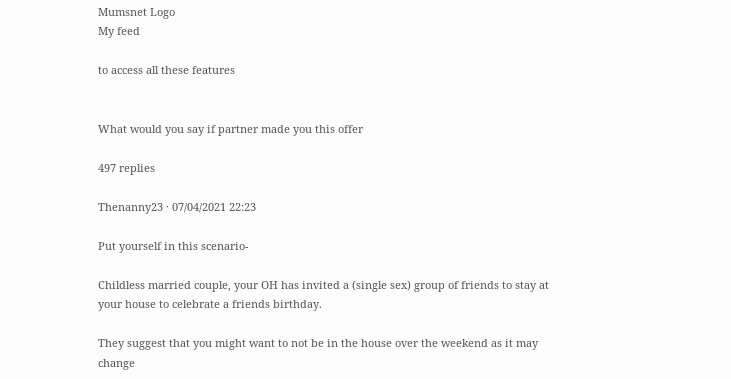Mumsnet Logo
My feed

to access all these features


What would you say if partner made you this offer

497 replies

Thenanny23 · 07/04/2021 22:23

Put yourself in this scenario-

Childless married couple, your OH has invited a (single sex) group of friends to stay at your house to celebrate a friends birthday.

They suggest that you might want to not be in the house over the weekend as it may change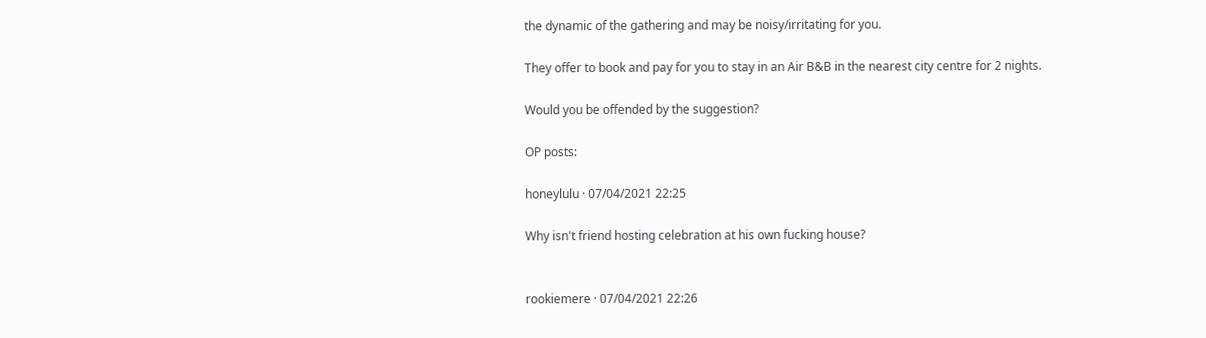the dynamic of the gathering and may be noisy/irritating for you.

They offer to book and pay for you to stay in an Air B&B in the nearest city centre for 2 nights.

Would you be offended by the suggestion?

OP posts:

honeylulu · 07/04/2021 22:25

Why isn't friend hosting celebration at his own fucking house?


rookiemere · 07/04/2021 22:26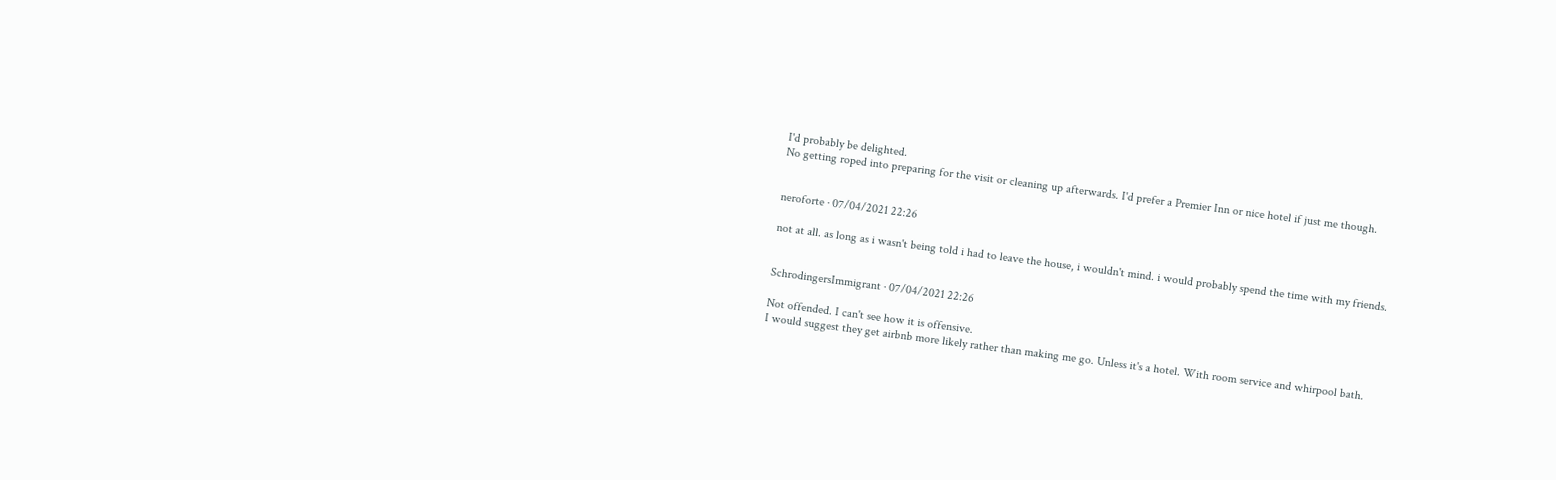I'd probably be delighted.
No getting roped into preparing for the visit or cleaning up afterwards. I'd prefer a Premier Inn or nice hotel if just me though.


neroforte · 07/04/2021 22:26

not at all. as long as i wasn't being told i had to leave the house, i wouldn't mind. i would probably spend the time with my friends.


SchrodingersImmigrant · 07/04/2021 22:26

Not offended. I can't see how it is offensive.
I would suggest they get airbnb more likely rather than making me go. Unless it's a hotel. With room service and whirpool bath.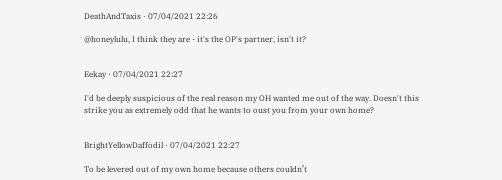DeathAndTaxis · 07/04/2021 22:26

@honeylulu, I think they are - it's the OP's partner, isn't it?


Eekay · 07/04/2021 22:27

I'd be deeply suspicious of the real reason my OH wanted me out of the way. Doesn't this strike you as extremely odd that he wants to oust you from your own home?


BrightYellowDaffodil · 07/04/2021 22:27

To be levered out of my own home because others couldn’t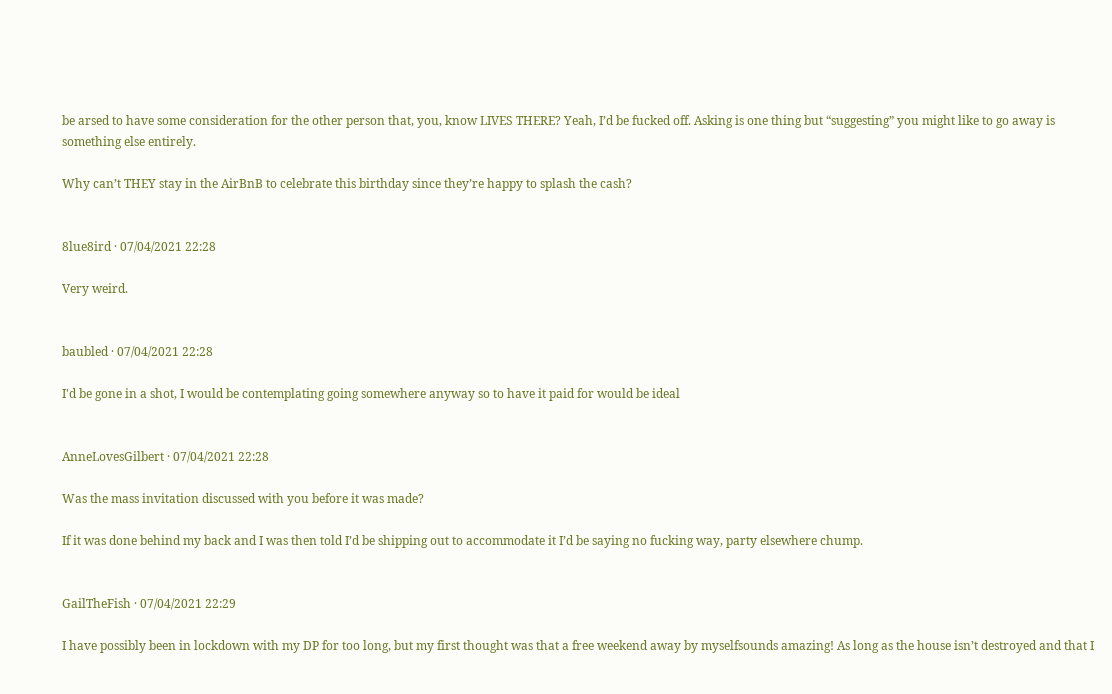be arsed to have some consideration for the other person that, you, know LIVES THERE? Yeah, I’d be fucked off. Asking is one thing but “suggesting” you might like to go away is something else entirely.

Why can’t THEY stay in the AirBnB to celebrate this birthday since they’re happy to splash the cash?


8lue8ird · 07/04/2021 22:28

Very weird.


baubled · 07/04/2021 22:28

I'd be gone in a shot, I would be contemplating going somewhere anyway so to have it paid for would be ideal


AnneLovesGilbert · 07/04/2021 22:28

Was the mass invitation discussed with you before it was made?

If it was done behind my back and I was then told I’d be shipping out to accommodate it I’d be saying no fucking way, party elsewhere chump.


GailTheFish · 07/04/2021 22:29

I have possibly been in lockdown with my DP for too long, but my first thought was that a free weekend away by myselfsounds amazing! As long as the house isn’t destroyed and that I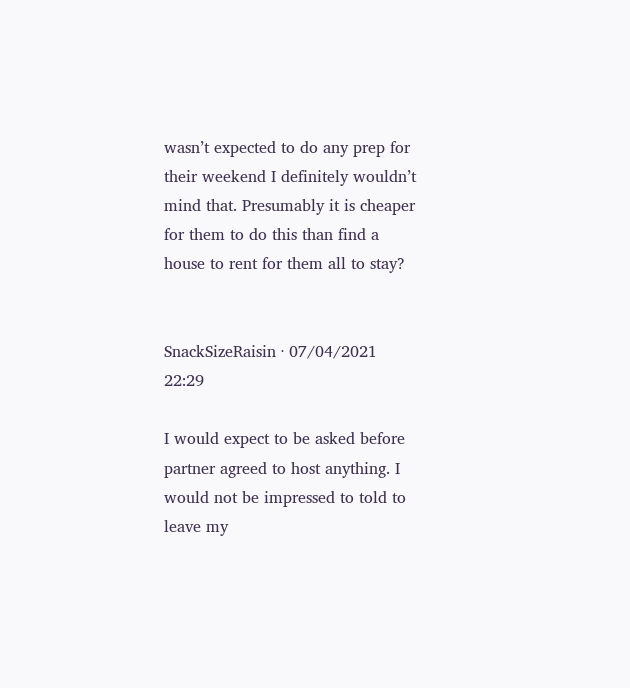wasn’t expected to do any prep for their weekend I definitely wouldn’t mind that. Presumably it is cheaper for them to do this than find a house to rent for them all to stay?


SnackSizeRaisin · 07/04/2021 22:29

I would expect to be asked before partner agreed to host anything. I would not be impressed to told to leave my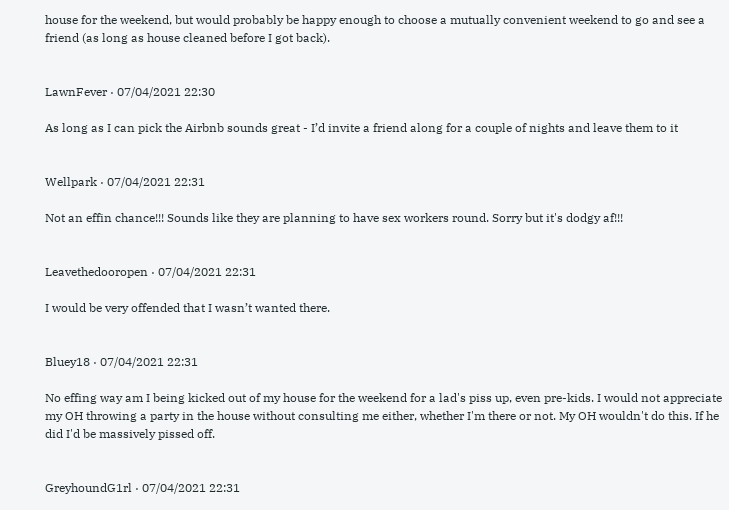house for the weekend, but would probably be happy enough to choose a mutually convenient weekend to go and see a friend (as long as house cleaned before I got back).


LawnFever · 07/04/2021 22:30

As long as I can pick the Airbnb sounds great - I’d invite a friend along for a couple of nights and leave them to it


Wellpark · 07/04/2021 22:31

Not an effin chance!!! Sounds like they are planning to have sex workers round. Sorry but it's dodgy af!!!


Leavethedooropen · 07/04/2021 22:31

I would be very offended that I wasn’t wanted there.


Bluey18 · 07/04/2021 22:31

No effing way am I being kicked out of my house for the weekend for a lad's piss up, even pre-kids. I would not appreciate my OH throwing a party in the house without consulting me either, whether I'm there or not. My OH wouldn't do this. If he did I'd be massively pissed off.


GreyhoundG1rl · 07/04/2021 22:31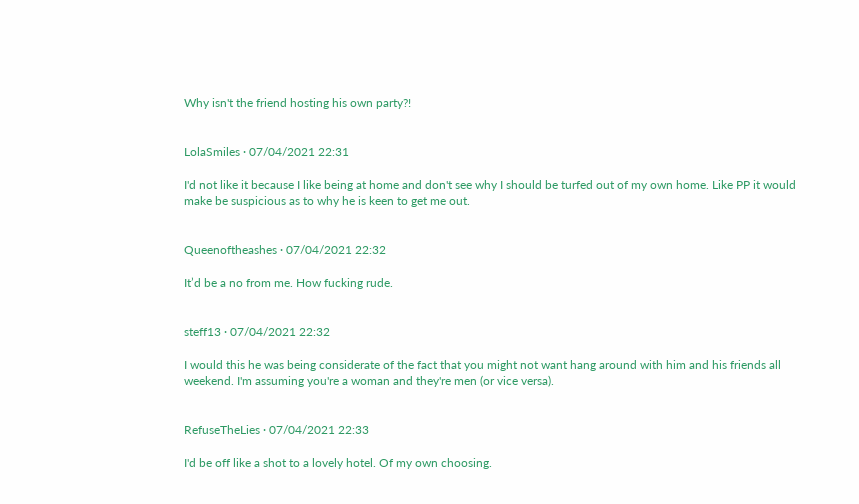Why isn't the friend hosting his own party?!


LolaSmiles · 07/04/2021 22:31

I'd not like it because I like being at home and don't see why I should be turfed out of my own home. Like PP it would make be suspicious as to why he is keen to get me out.


Queenoftheashes · 07/04/2021 22:32

It’d be a no from me. How fucking rude.


steff13 · 07/04/2021 22:32

I would this he was being considerate of the fact that you might not want hang around with him and his friends all weekend. I'm assuming you're a woman and they're men (or vice versa).


RefuseTheLies · 07/04/2021 22:33

I'd be off like a shot to a lovely hotel. Of my own choosing.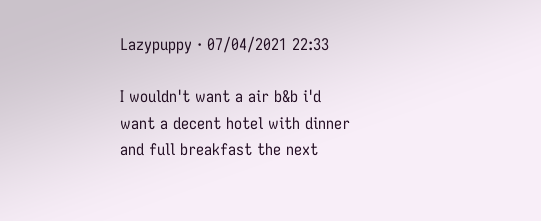Lazypuppy · 07/04/2021 22:33

I wouldn't want a air b&b i'd want a decent hotel with dinner and full breakfast the next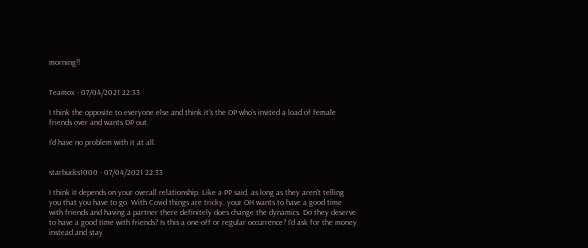morning!!


Teamox · 07/04/2021 22:33

I think the opposite to everyone else and think it's the OP who's invited a load of female friends over and wants DP out.

I'd have no problem with it at all.


starbucks1000 · 07/04/2021 22:33

I think it depends on your overall relationship. Like a PP said, as long as they aren't telling you that you have to go. With Covid things are tricky, your OH wants to have a good time with friends and having a partner there definitely does change the dynamics. Do they deserve to have a good time with friends? Is this a one-off or regular occurrence? I'd ask for the money instead and stay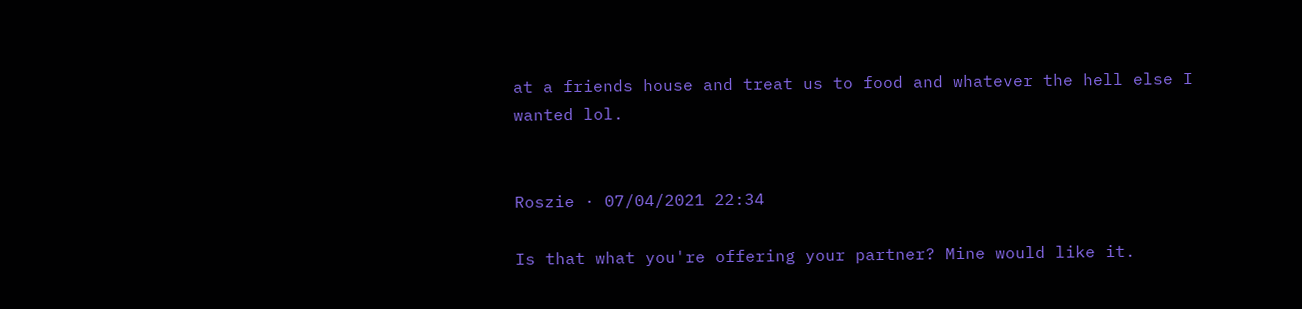at a friends house and treat us to food and whatever the hell else I wanted lol.


Roszie · 07/04/2021 22:34

Is that what you're offering your partner? Mine would like it.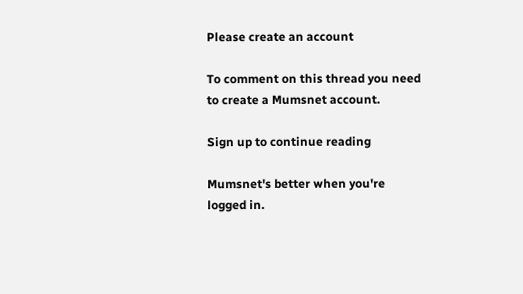Please create an account

To comment on this thread you need to create a Mumsnet account.

Sign up to continue reading

Mumsnet's better when you're logged in.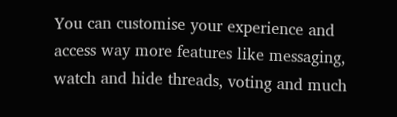You can customise your experience and access way more features like messaging, watch and hide threads, voting and much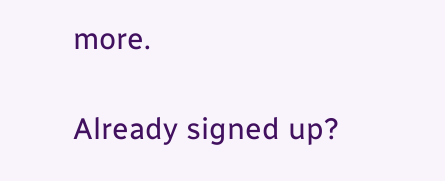more.

Already signed up?